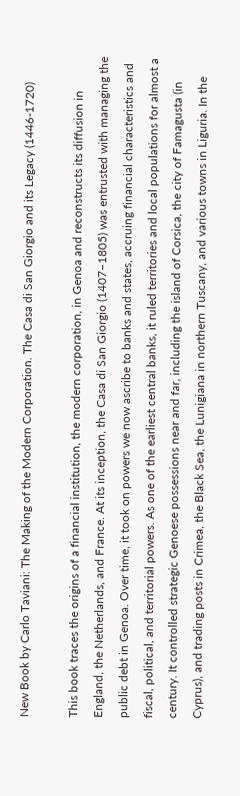New Book by Carlo Taviani: The Making of the Modern Corporation. The Casa di San Giorgio and its Legacy (1446-1720)

This book traces the origins of a financial institution, the modern corporation, in Genoa and reconstructs its diffusion in England, the Netherlands, and France. At its inception, the Casa di San Giorgio (1407–1805) was entrusted with managing the public debt in Genoa. Over time, it took on powers we now ascribe to banks and states, accruing financial characteristics and fiscal, political, and territorial powers. As one of the earliest central banks, it ruled territories and local populations for almost a century. It controlled strategic Genoese possessions near and far, including the island of Corsica, the city of Famagusta (in Cyprus), and trading posts in Crimea, the Black Sea, the Lunigiana in northern Tuscany, and various towns in Liguria. In the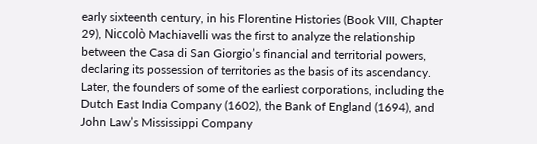early sixteenth century, in his Florentine Histories (Book VIII, Chapter 29), Niccolò Machiavelli was the first to analyze the relationship between the Casa di San Giorgio’s financial and territorial powers, declaring its possession of territories as the basis of its ascendancy. Later, the founders of some of the earliest corporations, including the Dutch East India Company (1602), the Bank of England (1694), and John Law’s Mississippi Company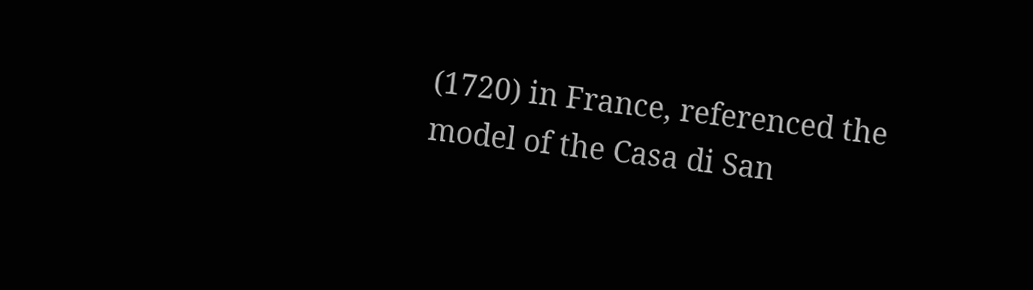(1720) in France, referenced the model of the Casa di San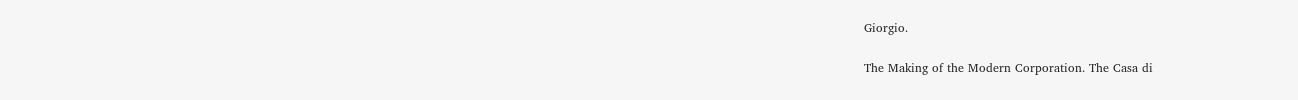Giorgio.

The Making of the Modern Corporation. The Casa di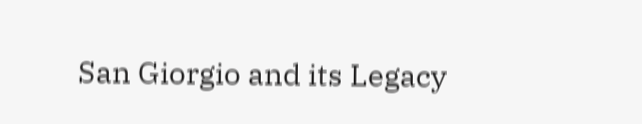San Giorgio and its Legacy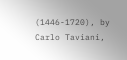(1446-1720), by Carlo Taviani,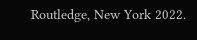Routledge, New York 2022.